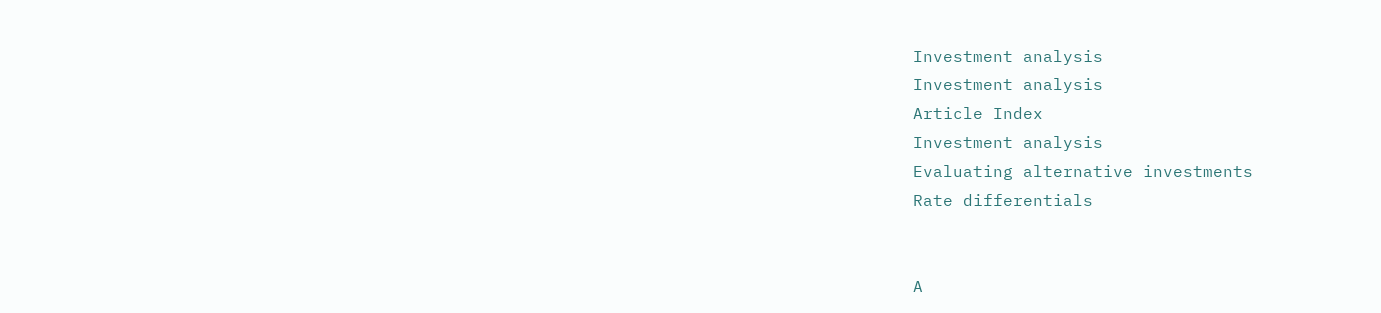Investment analysis
Investment analysis
Article Index
Investment analysis
Evaluating alternative investments
Rate differentials


A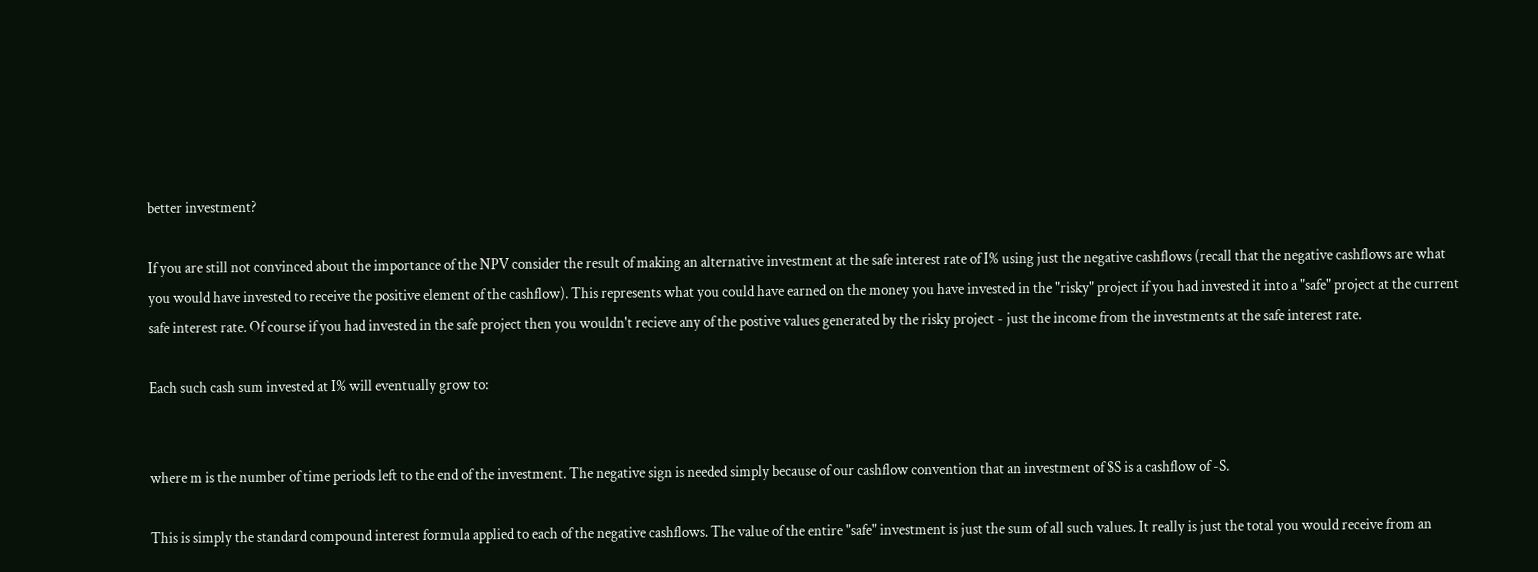better investment?

If you are still not convinced about the importance of the NPV consider the result of making an alternative investment at the safe interest rate of I% using just the negative cashflows (recall that the negative cashflows are what you would have invested to receive the positive element of the cashflow). This represents what you could have earned on the money you have invested in the "risky" project if you had invested it into a "safe" project at the current safe interest rate. Of course if you had invested in the safe project then you wouldn't recieve any of the postive values generated by the risky project - just the income from the investments at the safe interest rate.

Each such cash sum invested at I% will eventually grow to:


where m is the number of time periods left to the end of the investment. The negative sign is needed simply because of our cashflow convention that an investment of $S is a cashflow of -S.

This is simply the standard compound interest formula applied to each of the negative cashflows. The value of the entire "safe" investment is just the sum of all such values. It really is just the total you would receive from an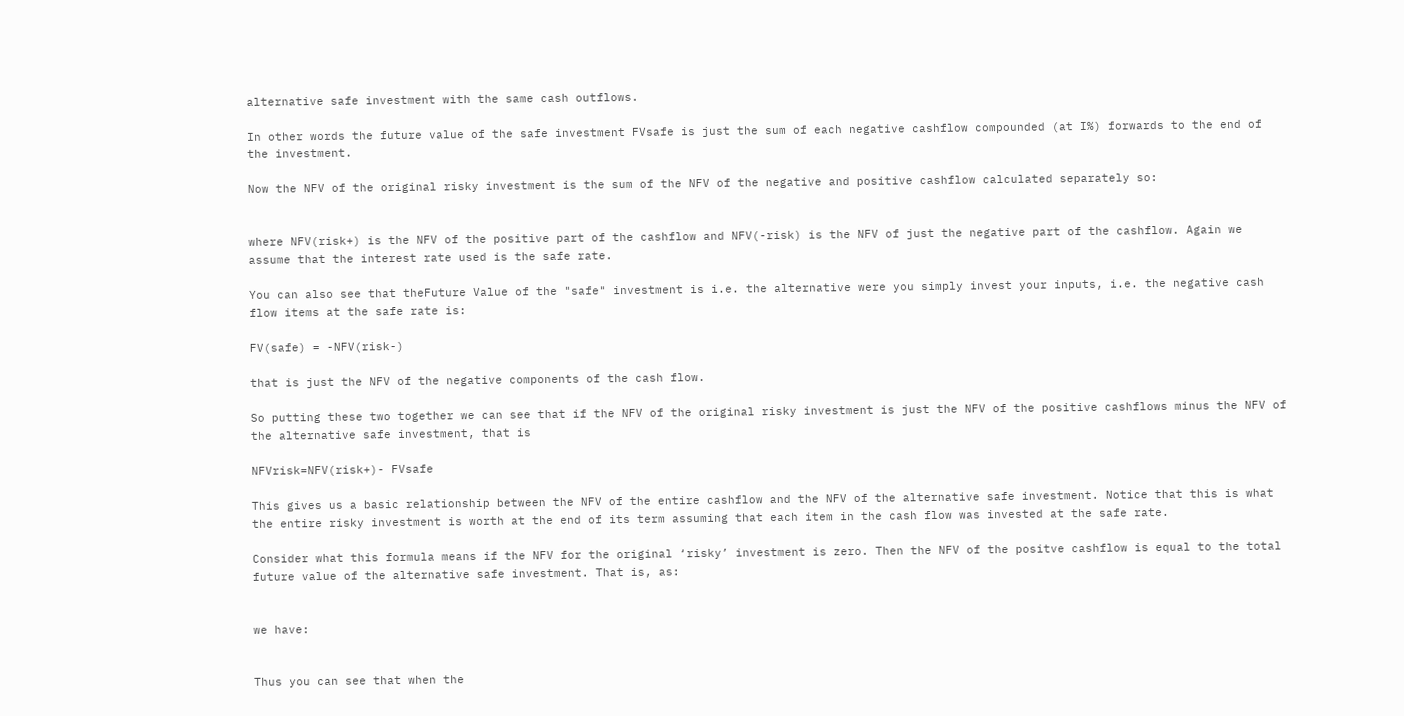alternative safe investment with the same cash outflows.

In other words the future value of the safe investment FVsafe is just the sum of each negative cashflow compounded (at I%) forwards to the end of the investment.

Now the NFV of the original risky investment is the sum of the NFV of the negative and positive cashflow calculated separately so:


where NFV(risk+) is the NFV of the positive part of the cashflow and NFV(-risk) is the NFV of just the negative part of the cashflow. Again we assume that the interest rate used is the safe rate.

You can also see that theFuture Value of the "safe" investment is i.e. the alternative were you simply invest your inputs, i.e. the negative cash flow items at the safe rate is:

FV(safe) = -NFV(risk-)

that is just the NFV of the negative components of the cash flow.

So putting these two together we can see that if the NFV of the original risky investment is just the NFV of the positive cashflows minus the NFV of the alternative safe investment, that is

NFVrisk=NFV(risk+)- FVsafe

This gives us a basic relationship between the NFV of the entire cashflow and the NFV of the alternative safe investment. Notice that this is what the entire risky investment is worth at the end of its term assuming that each item in the cash flow was invested at the safe rate.

Consider what this formula means if the NFV for the original ‘risky’ investment is zero. Then the NFV of the positve cashflow is equal to the total future value of the alternative safe investment. That is, as:


we have:


Thus you can see that when the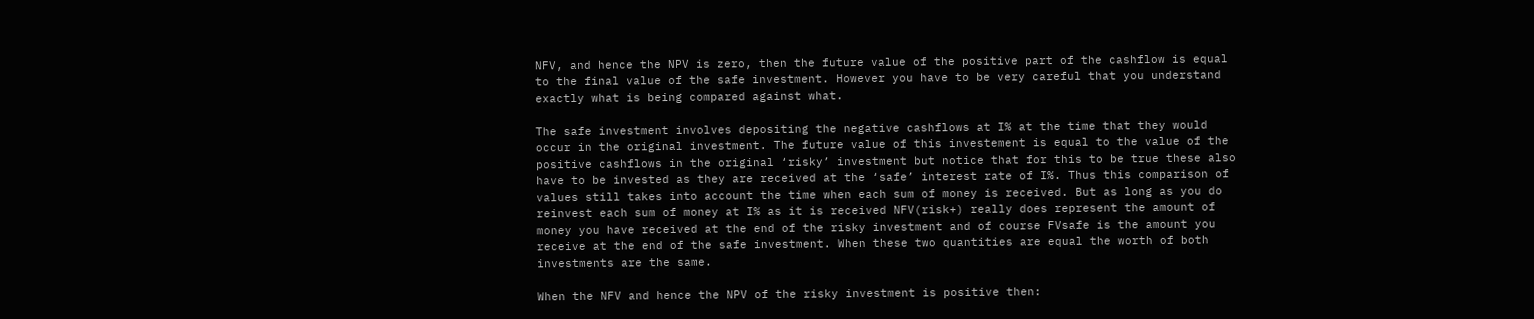NFV, and hence the NPV is zero, then the future value of the positive part of the cashflow is equal to the final value of the safe investment. However you have to be very careful that you understand exactly what is being compared against what.

The safe investment involves depositing the negative cashflows at I% at the time that they would occur in the original investment. The future value of this investement is equal to the value of the positive cashflows in the original ‘risky’ investment but notice that for this to be true these also have to be invested as they are received at the ‘safe’ interest rate of I%. Thus this comparison of values still takes into account the time when each sum of money is received. But as long as you do reinvest each sum of money at I% as it is received NFV(risk+) really does represent the amount of money you have received at the end of the risky investment and of course FVsafe is the amount you receive at the end of the safe investment. When these two quantities are equal the worth of both investments are the same.

When the NFV and hence the NPV of the risky investment is positive then: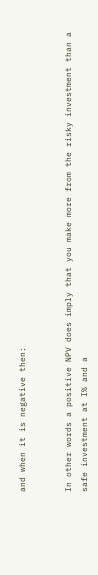and when it is negative then:


In other words a positive NPV does imply that you make more from the risky investment than a safe investment at I% and a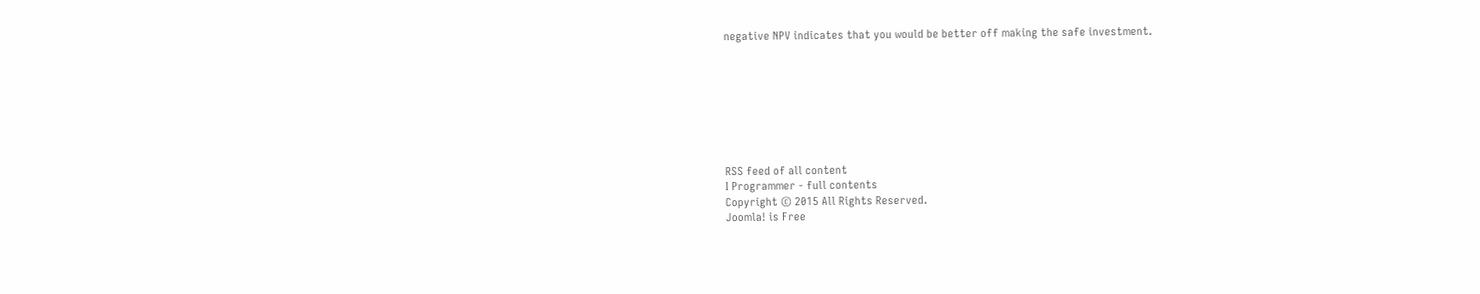negative NPV indicates that you would be better off making the safe investment.








RSS feed of all content
I Programmer - full contents
Copyright © 2015 All Rights Reserved.
Joomla! is Free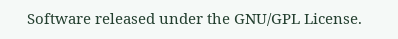Software released under the GNU/GPL License.